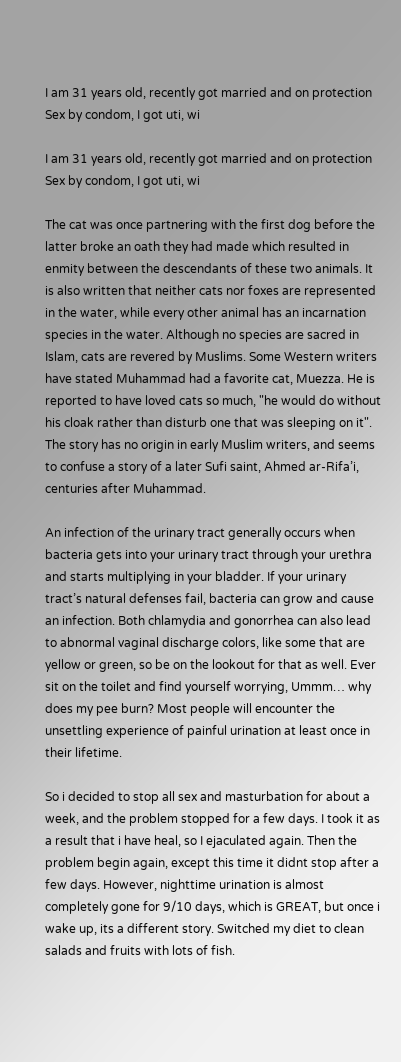I am 31 years old, recently got married and on protection Sex by condom, I got uti, wi

I am 31 years old, recently got married and on protection Sex by condom, I got uti, wi

The cat was once partnering with the first dog before the latter broke an oath they had made which resulted in enmity between the descendants of these two animals. It is also written that neither cats nor foxes are represented in the water, while every other animal has an incarnation species in the water. Although no species are sacred in Islam, cats are revered by Muslims. Some Western writers have stated Muhammad had a favorite cat, Muezza. He is reported to have loved cats so much, "he would do without his cloak rather than disturb one that was sleeping on it". The story has no origin in early Muslim writers, and seems to confuse a story of a later Sufi saint, Ahmed ar-Rifa’i, centuries after Muhammad.

An infection of the urinary tract generally occurs when bacteria gets into your urinary tract through your urethra and starts multiplying in your bladder. If your urinary tract’s natural defenses fail, bacteria can grow and cause an infection. Both chlamydia and gonorrhea can also lead to abnormal vaginal discharge colors, like some that are yellow or green, so be on the lookout for that as well. Ever sit on the toilet and find yourself worrying, Ummm… why does my pee burn? Most people will encounter the unsettling experience of painful urination at least once in their lifetime.

So i decided to stop all sex and masturbation for about a week, and the problem stopped for a few days. I took it as a result that i have heal, so I ejaculated again. Then the problem begin again, except this time it didnt stop after a few days. However, nighttime urination is almost completely gone for 9/10 days, which is GREAT, but once i wake up, its a different story. Switched my diet to clean salads and fruits with lots of fish.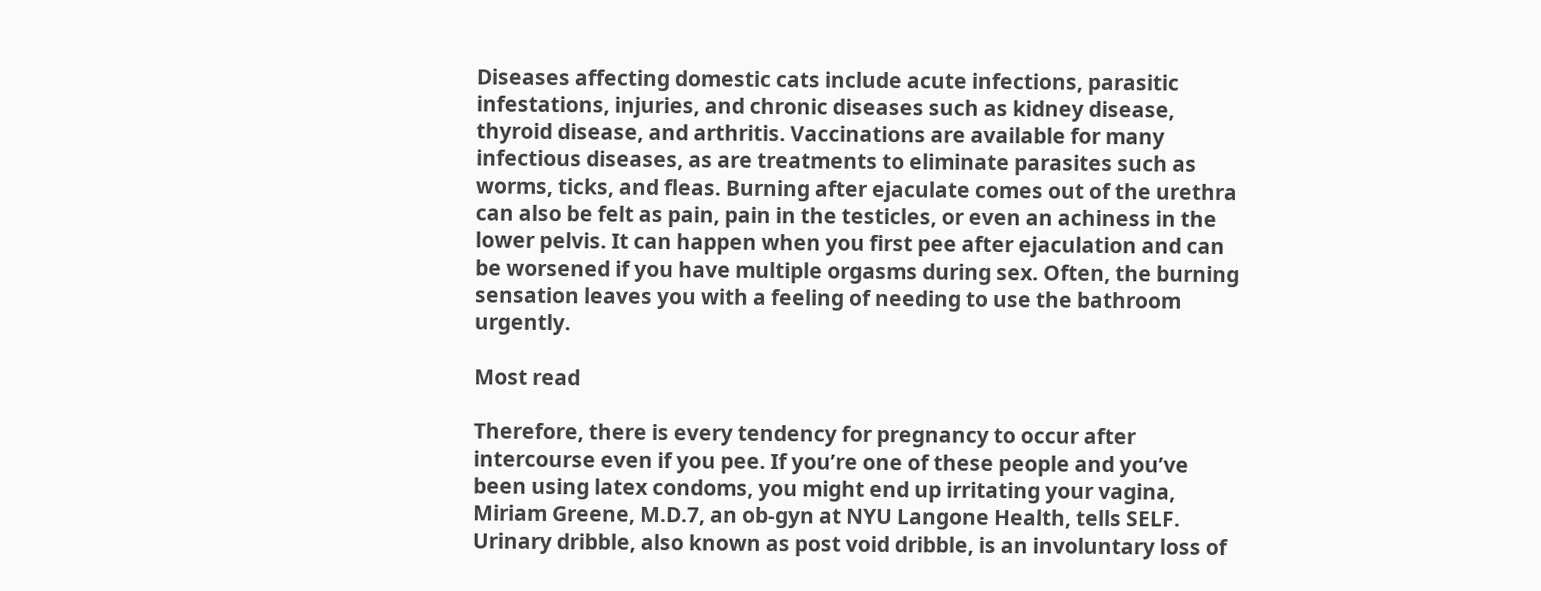Diseases affecting domestic cats include acute infections, parasitic infestations, injuries, and chronic diseases such as kidney disease, thyroid disease, and arthritis. Vaccinations are available for many infectious diseases, as are treatments to eliminate parasites such as worms, ticks, and fleas. Burning after ejaculate comes out of the urethra can also be felt as pain, pain in the testicles, or even an achiness in the lower pelvis. It can happen when you first pee after ejaculation and can be worsened if you have multiple orgasms during sex. Often, the burning sensation leaves you with a feeling of needing to use the bathroom urgently.

Most read

Therefore, there is every tendency for pregnancy to occur after intercourse even if you pee. If you’re one of these people and you’ve been using latex condoms, you might end up irritating your vagina, Miriam Greene, M.D.7, an ob-gyn at NYU Langone Health, tells SELF. Urinary dribble, also known as post void dribble, is an involuntary loss of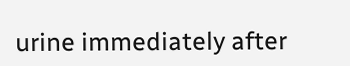urine immediately after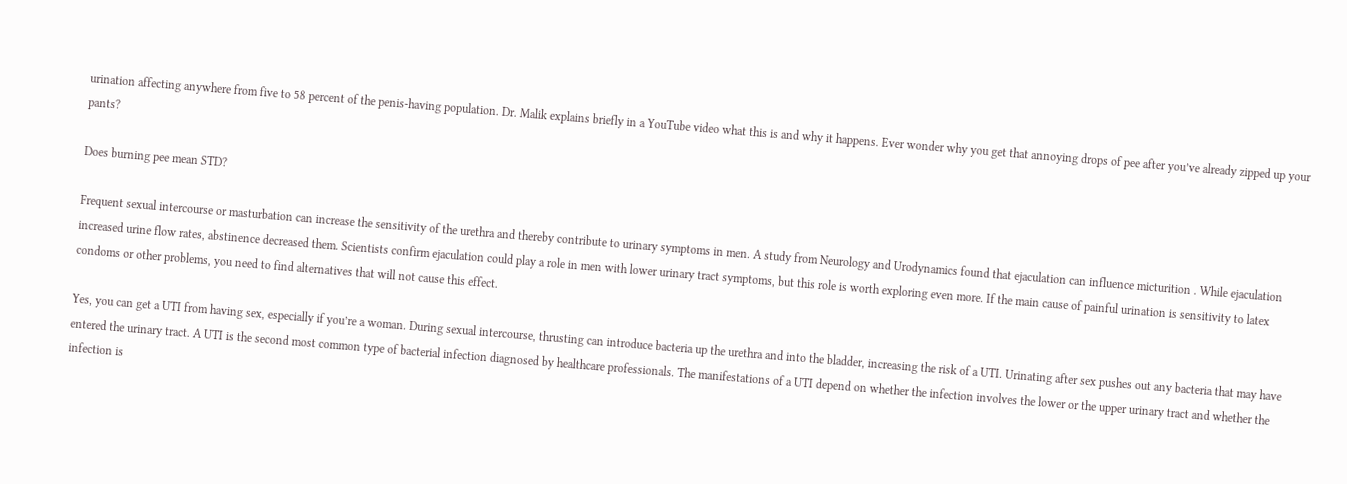urination affecting anywhere from five to 58 percent of the penis-having population. Dr. Malik explains briefly in a YouTube video what this is and why it happens. Ever wonder why you get that annoying drops of pee after you’ve already zipped up your pants?

Does burning pee mean STD?

Frequent sexual intercourse or masturbation can increase the sensitivity of the urethra and thereby contribute to urinary symptoms in men. A study from Neurology and Urodynamics found that ejaculation can influence micturition . While ejaculation increased urine flow rates, abstinence decreased them. Scientists confirm ejaculation could play a role in men with lower urinary tract symptoms, but this role is worth exploring even more. If the main cause of painful urination is sensitivity to latex condoms or other problems, you need to find alternatives that will not cause this effect.

Yes, you can get a UTI from having sex, especially if you’re a woman. During sexual intercourse, thrusting can introduce bacteria up the urethra and into the bladder, increasing the risk of a UTI. Urinating after sex pushes out any bacteria that may have entered the urinary tract. A UTI is the second most common type of bacterial infection diagnosed by healthcare professionals. The manifestations of a UTI depend on whether the infection involves the lower or the upper urinary tract and whether the infection is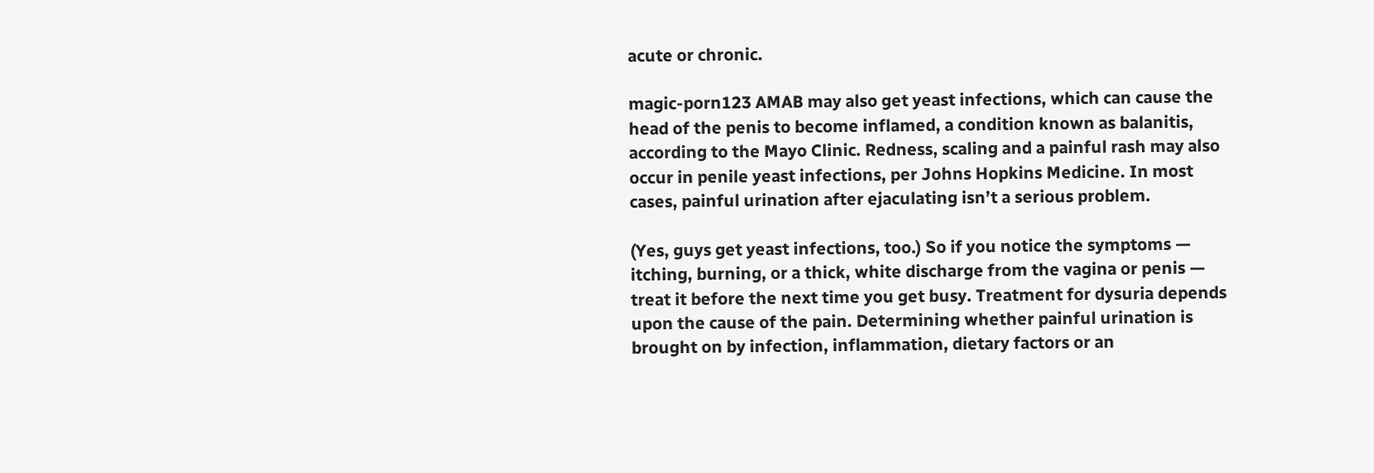acute or chronic.

magic-porn123 AMAB may also get yeast infections, which can cause the head of the penis to become inflamed, a condition known as balanitis, according to the Mayo Clinic. Redness, scaling and a painful rash may also occur in penile yeast infections, per Johns Hopkins Medicine. In most cases, painful urination after ejaculating isn’t a serious problem.

(Yes, guys get yeast infections, too.) So if you notice the symptoms — itching, burning, or a thick, white discharge from the vagina or penis — treat it before the next time you get busy. Treatment for dysuria depends upon the cause of the pain. Determining whether painful urination is brought on by infection, inflammation, dietary factors or an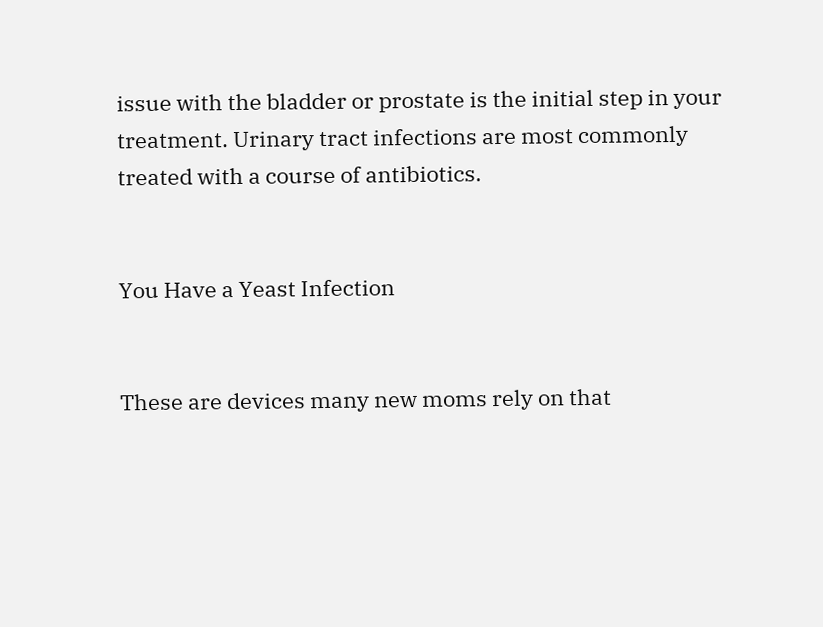issue with the bladder or prostate is the initial step in your treatment. Urinary tract infections are most commonly treated with a course of antibiotics.


You Have a Yeast Infection


These are devices many new moms rely on that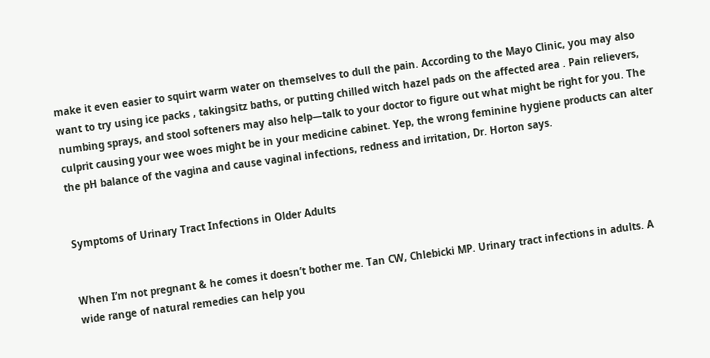make it even easier to squirt warm water on themselves to dull the pain. According to the Mayo Clinic, you may also want to try using ice packs , takingsitz baths, or putting chilled witch hazel pads on the affected area . Pain relievers, numbing sprays, and stool softeners may also help—talk to your doctor to figure out what might be right for you. The culprit causing your wee woes might be in your medicine cabinet. Yep, the wrong feminine hygiene products can alter the pH balance of the vagina and cause vaginal infections, redness and irritation, Dr. Horton says.


Symptoms of Urinary Tract Infections in Older Adults


When I’m not pregnant & he comes it doesn’t bother me. Tan CW, Chlebicki MP. Urinary tract infections in adults. A wide range of natural remedies can help you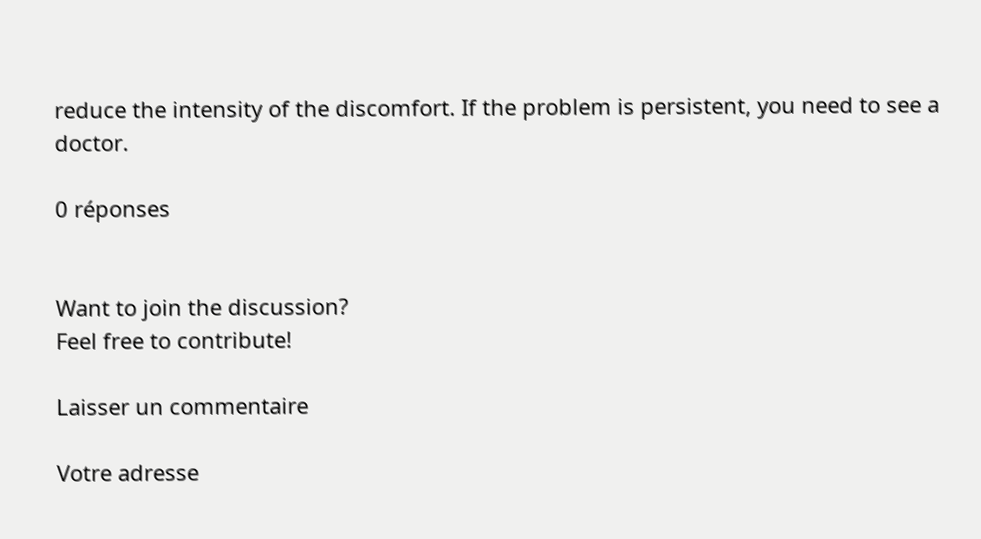reduce the intensity of the discomfort. If the problem is persistent, you need to see a doctor.

0 réponses


Want to join the discussion?
Feel free to contribute!

Laisser un commentaire

Votre adresse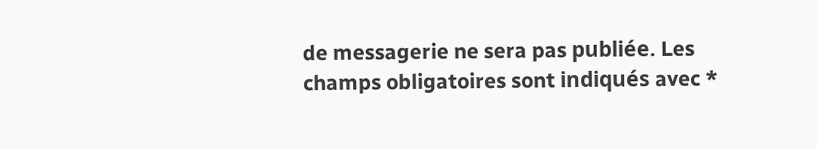de messagerie ne sera pas publiée. Les champs obligatoires sont indiqués avec *